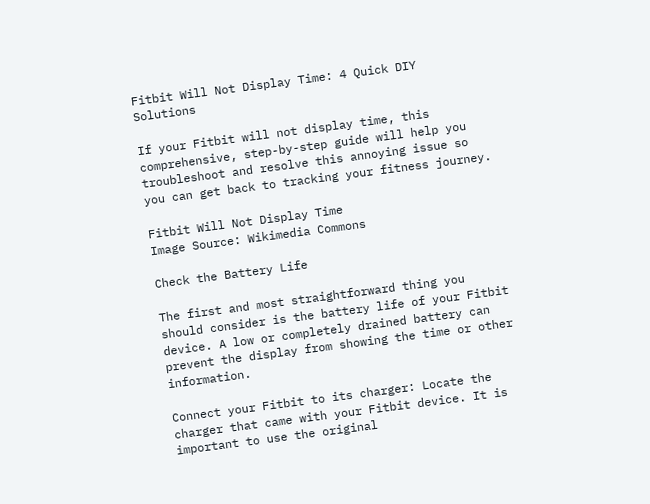Fitbit Will Not Display Time: 4 Quick DIY Solutions

If your Fitbit will not display time, this comprehensive, step-by-step guide will help you troubleshoot and resolve this annoying issue so you can get back to tracking your fitness journey.

Fitbit Will Not Display Time
Image Source: Wikimedia Commons

Check the Battery Life

The first and most straightforward thing you should consider is the battery life of your Fitbit device. A low or completely drained battery can prevent the display from showing the time or other information.

Connect your Fitbit to its charger: Locate the charger that came with your Fitbit device. It is important to use the original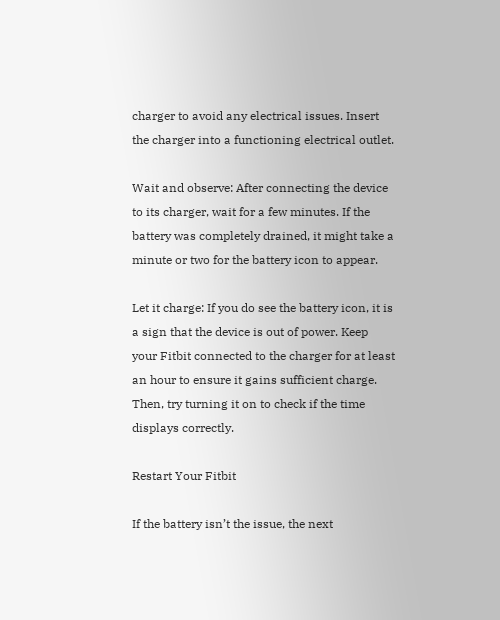charger to avoid any electrical issues. Insert the charger into a functioning electrical outlet.

Wait and observe: After connecting the device to its charger, wait for a few minutes. If the battery was completely drained, it might take a minute or two for the battery icon to appear.

Let it charge: If you do see the battery icon, it is a sign that the device is out of power. Keep your Fitbit connected to the charger for at least an hour to ensure it gains sufficient charge. Then, try turning it on to check if the time displays correctly.

Restart Your Fitbit

If the battery isn’t the issue, the next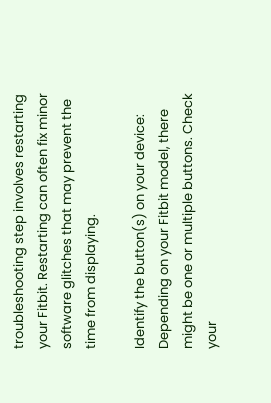troubleshooting step involves restarting your Fitbit. Restarting can often fix minor software glitches that may prevent the time from displaying.

Identify the button(s) on your device: Depending on your Fitbit model, there might be one or multiple buttons. Check your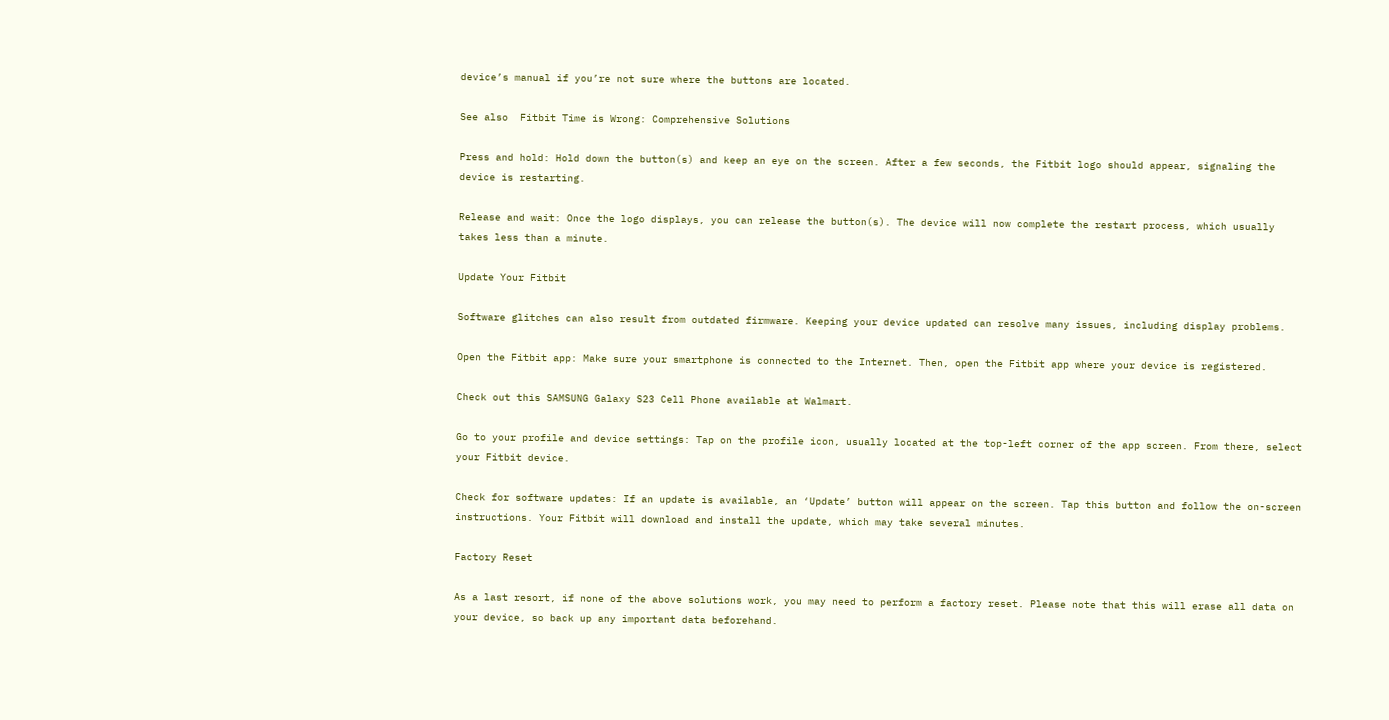device’s manual if you’re not sure where the buttons are located.

See also  Fitbit Time is Wrong: Comprehensive Solutions

Press and hold: Hold down the button(s) and keep an eye on the screen. After a few seconds, the Fitbit logo should appear, signaling the device is restarting.

Release and wait: Once the logo displays, you can release the button(s). The device will now complete the restart process, which usually takes less than a minute.

Update Your Fitbit

Software glitches can also result from outdated firmware. Keeping your device updated can resolve many issues, including display problems.

Open the Fitbit app: Make sure your smartphone is connected to the Internet. Then, open the Fitbit app where your device is registered.

Check out this SAMSUNG Galaxy S23 Cell Phone available at Walmart.

Go to your profile and device settings: Tap on the profile icon, usually located at the top-left corner of the app screen. From there, select your Fitbit device.

Check for software updates: If an update is available, an ‘Update’ button will appear on the screen. Tap this button and follow the on-screen instructions. Your Fitbit will download and install the update, which may take several minutes.

Factory Reset

As a last resort, if none of the above solutions work, you may need to perform a factory reset. Please note that this will erase all data on your device, so back up any important data beforehand.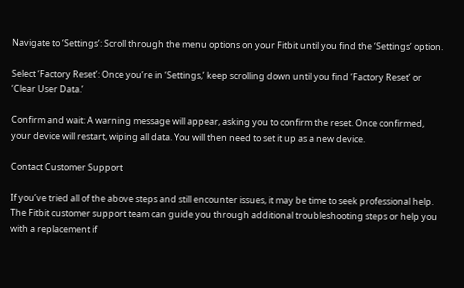Navigate to ‘Settings’: Scroll through the menu options on your Fitbit until you find the ‘Settings’ option.

Select ‘Factory Reset’: Once you’re in ‘Settings,’ keep scrolling down until you find ‘Factory Reset’ or ‘Clear User Data.’

Confirm and wait: A warning message will appear, asking you to confirm the reset. Once confirmed, your device will restart, wiping all data. You will then need to set it up as a new device.

Contact Customer Support

If you’ve tried all of the above steps and still encounter issues, it may be time to seek professional help. The Fitbit customer support team can guide you through additional troubleshooting steps or help you with a replacement if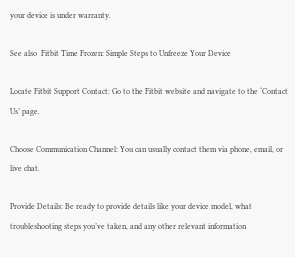your device is under warranty.

See also  Fitbit Time Frozen: Simple Steps to Unfreeze Your Device

Locate Fitbit Support Contact: Go to the Fitbit website and navigate to the ‘Contact Us’ page.

Choose Communication Channel: You can usually contact them via phone, email, or live chat.

Provide Details: Be ready to provide details like your device model, what troubleshooting steps you’ve taken, and any other relevant information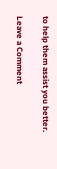to help them assist you better.

Leave a Comment